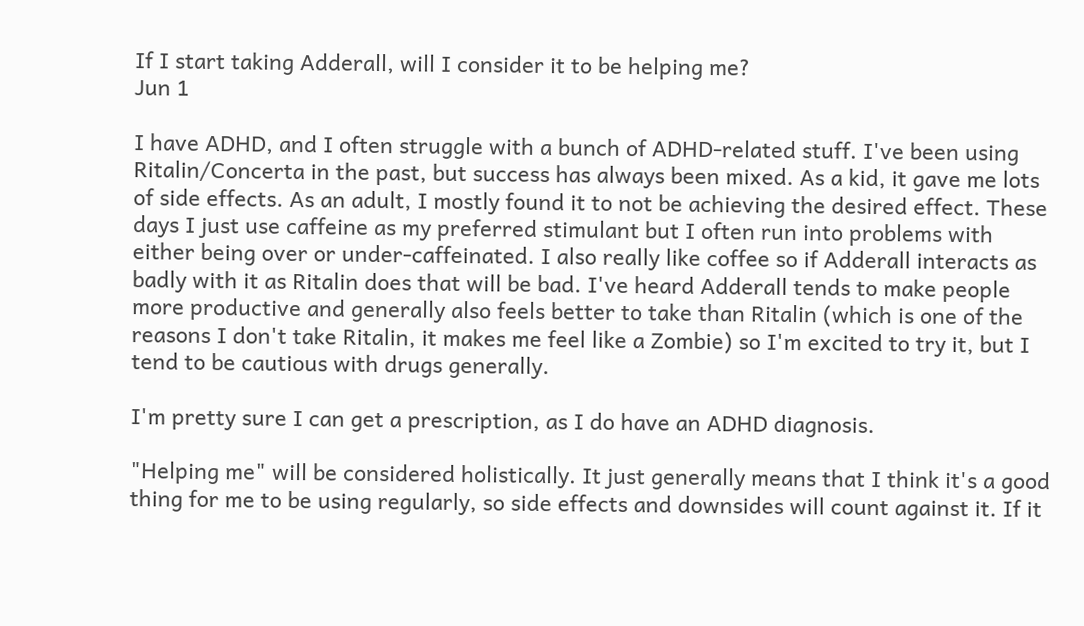If I start taking Adderall, will I consider it to be helping me?
Jun 1

I have ADHD, and I often struggle with a bunch of ADHD-related stuff. I've been using Ritalin/Concerta in the past, but success has always been mixed. As a kid, it gave me lots of side effects. As an adult, I mostly found it to not be achieving the desired effect. These days I just use caffeine as my preferred stimulant but I often run into problems with either being over or under-caffeinated. I also really like coffee so if Adderall interacts as badly with it as Ritalin does that will be bad. I've heard Adderall tends to make people more productive and generally also feels better to take than Ritalin (which is one of the reasons I don't take Ritalin, it makes me feel like a Zombie) so I'm excited to try it, but I tend to be cautious with drugs generally.

I'm pretty sure I can get a prescription, as I do have an ADHD diagnosis.

"Helping me" will be considered holistically. It just generally means that I think it's a good thing for me to be using regularly, so side effects and downsides will count against it. If it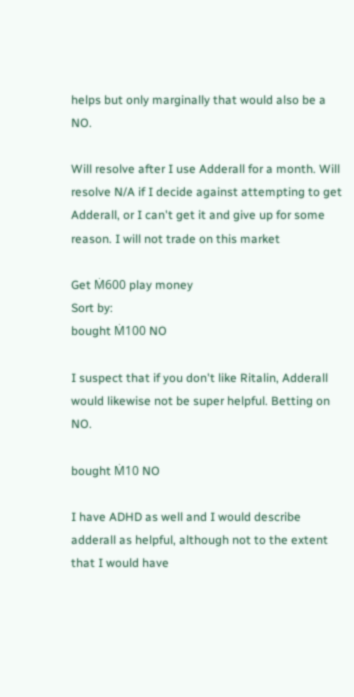helps but only marginally that would also be a NO.

Will resolve after I use Adderall for a month. Will resolve N/A if I decide against attempting to get Adderall, or I can't get it and give up for some reason. I will not trade on this market

Get Ṁ600 play money
Sort by:
bought Ṁ100 NO

I suspect that if you don't like Ritalin, Adderall would likewise not be super helpful. Betting on NO.

bought Ṁ10 NO

I have ADHD as well and I would describe adderall as helpful, although not to the extent that I would have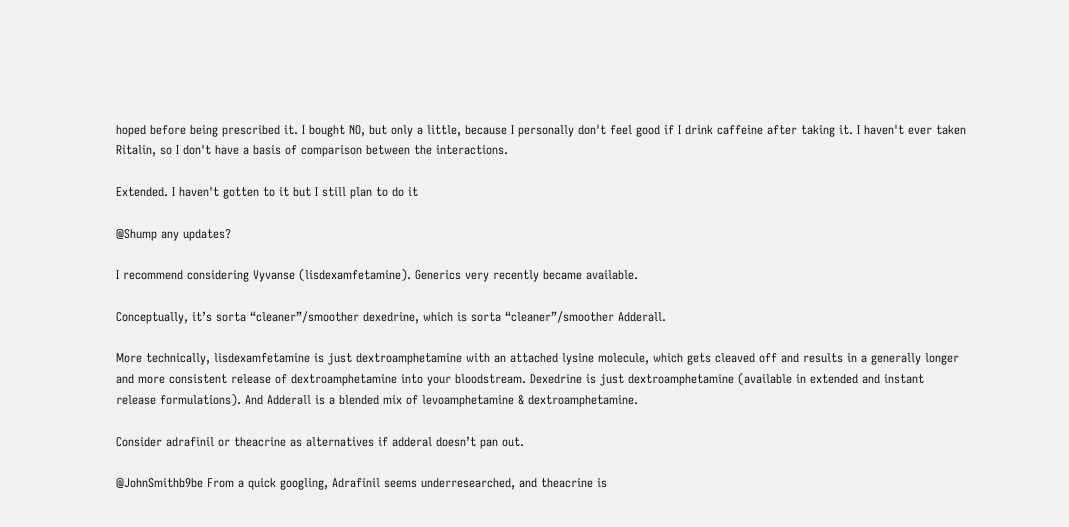hoped before being prescribed it. I bought NO, but only a little, because I personally don't feel good if I drink caffeine after taking it. I haven't ever taken Ritalin, so I don't have a basis of comparison between the interactions.

Extended. I haven't gotten to it but I still plan to do it

@Shump any updates?

I recommend considering Vyvanse (lisdexamfetamine). Generics very recently became available.

Conceptually, it’s sorta “cleaner”/smoother dexedrine, which is sorta “cleaner”/smoother Adderall.

More technically, lisdexamfetamine is just dextroamphetamine with an attached lysine molecule, which gets cleaved off and results in a generally longer and more consistent release of dextroamphetamine into your bloodstream. Dexedrine is just dextroamphetamine (available in extended and instant release formulations). And Adderall is a blended mix of levoamphetamine & dextroamphetamine.

Consider adrafinil or theacrine as alternatives if adderal doesn’t pan out.

@JohnSmithb9be From a quick googling, Adrafinil seems underresearched, and theacrine is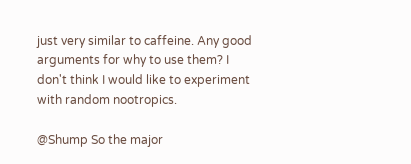just very similar to caffeine. Any good arguments for why to use them? I don't think I would like to experiment with random nootropics.

@Shump So the major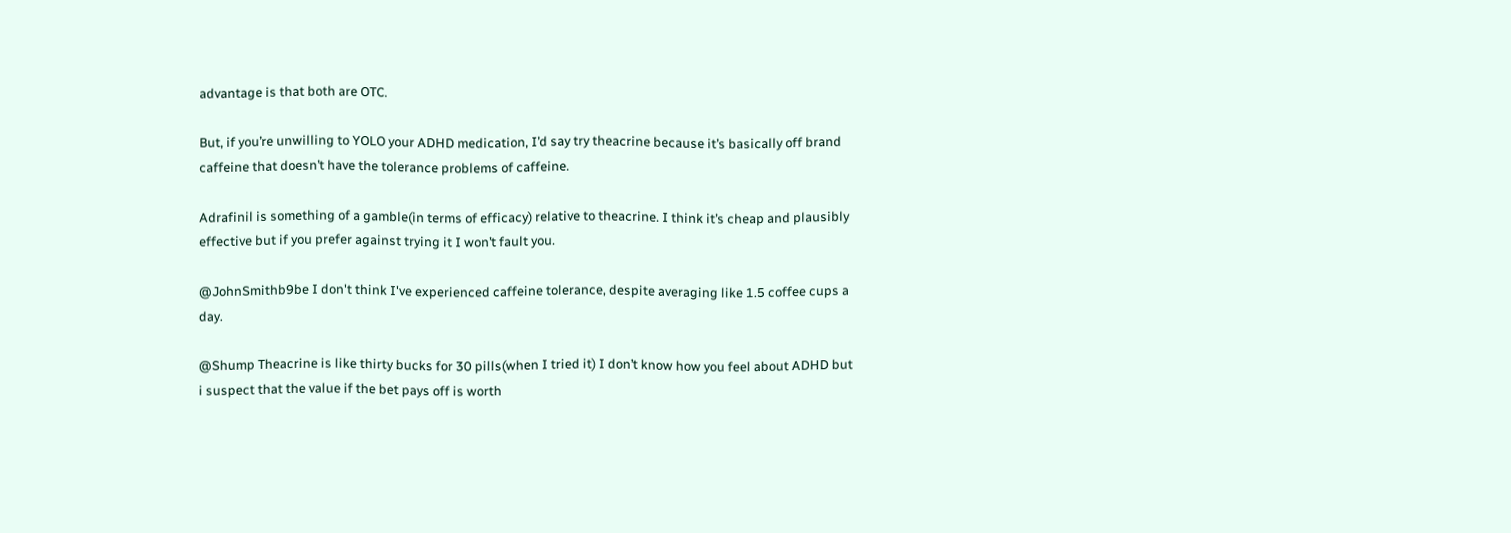advantage is that both are OTC.

But, if you’re unwilling to YOLO your ADHD medication, I’d say try theacrine because it’s basically off brand caffeine that doesn’t have the tolerance problems of caffeine.

Adrafinil is something of a gamble(in terms of efficacy) relative to theacrine. I think it’s cheap and plausibly effective but if you prefer against trying it I won’t fault you.

@JohnSmithb9be I don't think I've experienced caffeine tolerance, despite averaging like 1.5 coffee cups a day.

@Shump Theacrine is like thirty bucks for 30 pills(when I tried it) I don’t know how you feel about ADHD but i suspect that the value if the bet pays off is worth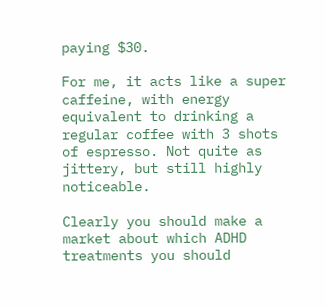paying $30.

For me, it acts like a super caffeine, with energy equivalent to drinking a regular coffee with 3 shots of espresso. Not quite as jittery, but still highly noticeable.

Clearly you should make a market about which ADHD treatments you should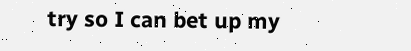try so I can bet up my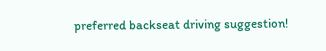preferred backseat driving suggestion!